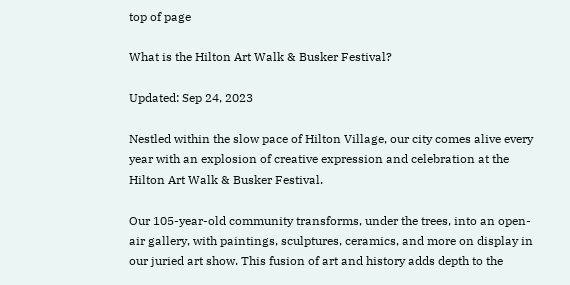top of page

What is the Hilton Art Walk & Busker Festival?

Updated: Sep 24, 2023

Nestled within the slow pace of Hilton Village, our city comes alive every year with an explosion of creative expression and celebration at the Hilton Art Walk & Busker Festival.

Our 105-year-old community transforms, under the trees, into an open-air gallery, with paintings, sculptures, ceramics, and more on display in our juried art show. This fusion of art and history adds depth to the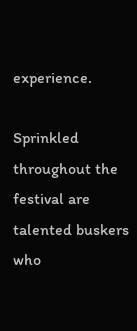experience.

Sprinkled throughout the festival are talented buskers who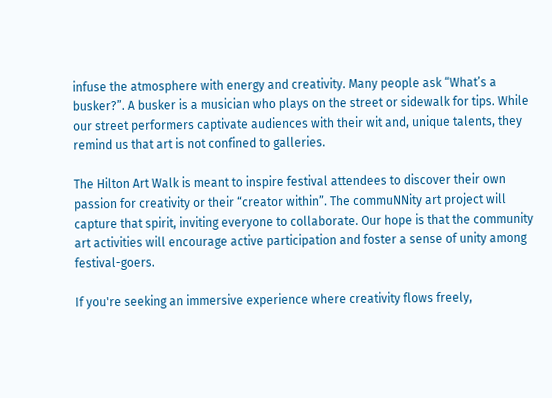infuse the atmosphere with energy and creativity. Many people ask “What’s a busker?”. A busker is a musician who plays on the street or sidewalk for tips. While our street performers captivate audiences with their wit and, unique talents, they remind us that art is not confined to galleries.

The Hilton Art Walk is meant to inspire festival attendees to discover their own passion for creativity or their “creator within”. The commuNNity art project will capture that spirit, inviting everyone to collaborate. Our hope is that the community art activities will encourage active participation and foster a sense of unity among festival-goers.

If you're seeking an immersive experience where creativity flows freely,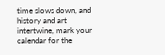time slows down, and history and art intertwine, mark your calendar for the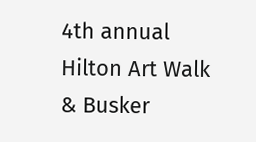4th annual Hilton Art Walk & Busker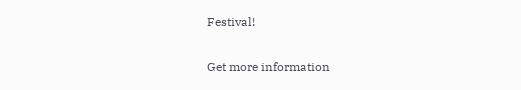Festival!

Get more information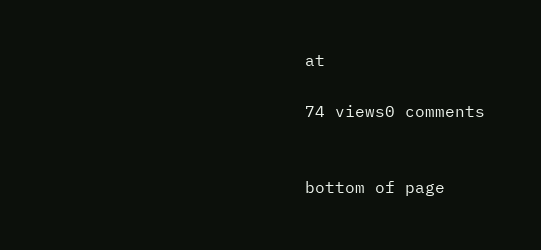at

74 views0 comments


bottom of page